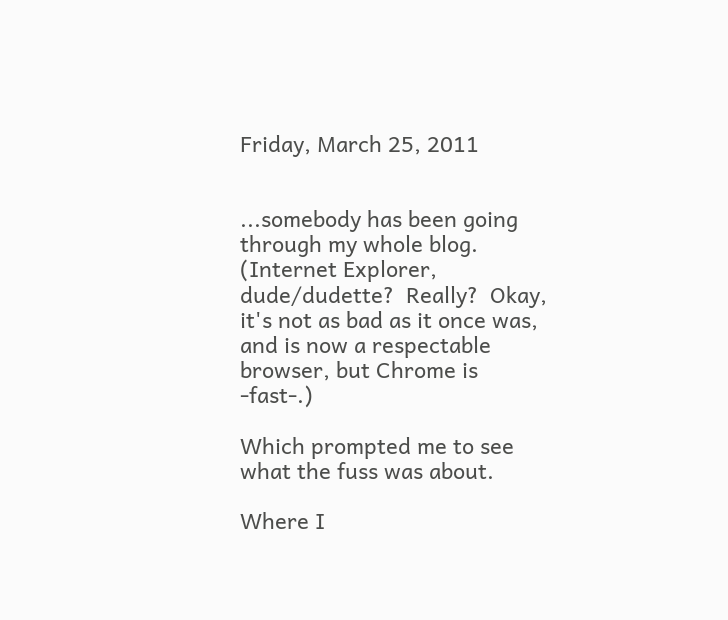Friday, March 25, 2011


...somebody has been going through my whole blog.  (Internet Explorer, dude/dudette?  Really?  Okay, it's not as bad as it once was, and is now a respectable browser, but Chrome is -fast-.)

Which prompted me to see what the fuss was about.

Where I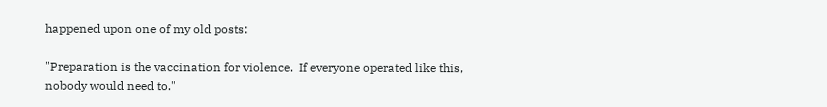happened upon one of my old posts:

"Preparation is the vaccination for violence.  If everyone operated like this, nobody would need to."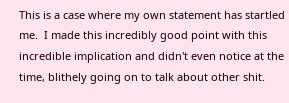This is a case where my own statement has startled me.  I made this incredibly good point with this incredible implication and didn't even notice at the time, blithely going on to talk about other shit.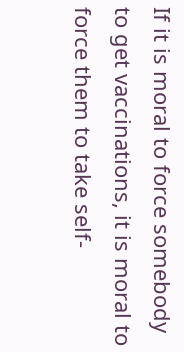If it is moral to force somebody to get vaccinations, it is moral to force them to take self-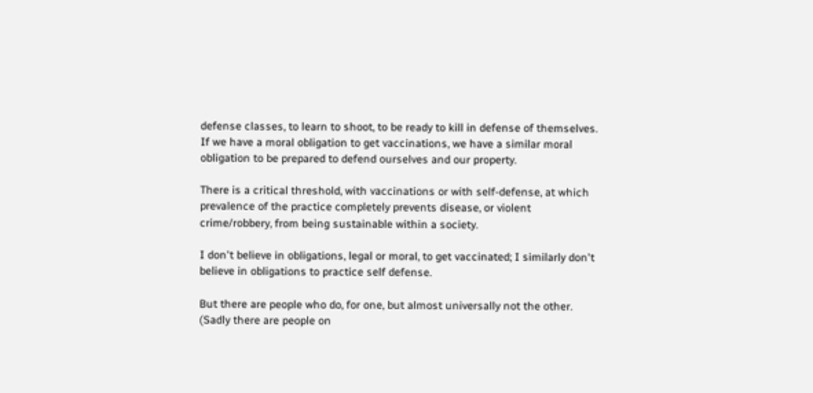defense classes, to learn to shoot, to be ready to kill in defense of themselves.  If we have a moral obligation to get vaccinations, we have a similar moral obligation to be prepared to defend ourselves and our property.

There is a critical threshold, with vaccinations or with self-defense, at which prevalence of the practice completely prevents disease, or violent crime/robbery, from being sustainable within a society.

I don't believe in obligations, legal or moral, to get vaccinated; I similarly don't believe in obligations to practice self defense.

But there are people who do, for one, but almost universally not the other.  (Sadly there are people on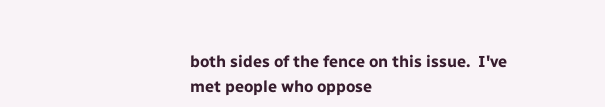both sides of the fence on this issue.  I've met people who oppose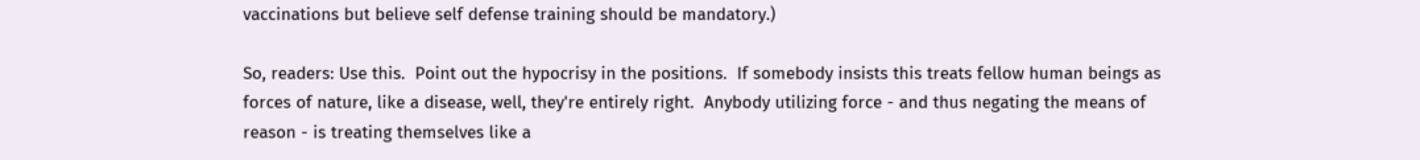vaccinations but believe self defense training should be mandatory.)

So, readers: Use this.  Point out the hypocrisy in the positions.  If somebody insists this treats fellow human beings as forces of nature, like a disease, well, they're entirely right.  Anybody utilizing force - and thus negating the means of reason - is treating themselves like a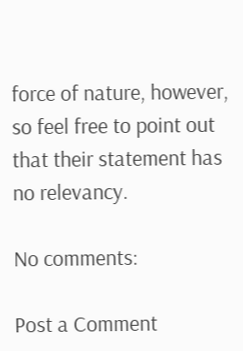force of nature, however, so feel free to point out that their statement has no relevancy.

No comments:

Post a Comment